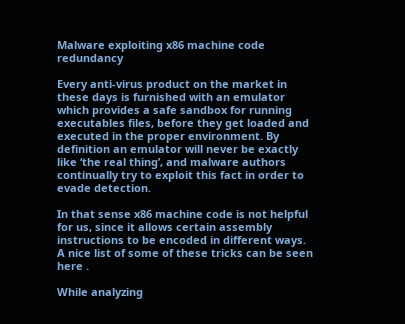Malware exploiting x86 machine code redundancy

Every anti-virus product on the market in these days is furnished with an emulator which provides a safe sandbox for running executables files, before they get loaded and executed in the proper environment. By definition an emulator will never be exactly like ‘the real thing’, and malware authors continually try to exploit this fact in order to evade detection.

In that sense x86 machine code is not helpful for us, since it allows certain assembly instructions to be encoded in different ways. A nice list of some of these tricks can be seen here .

While analyzing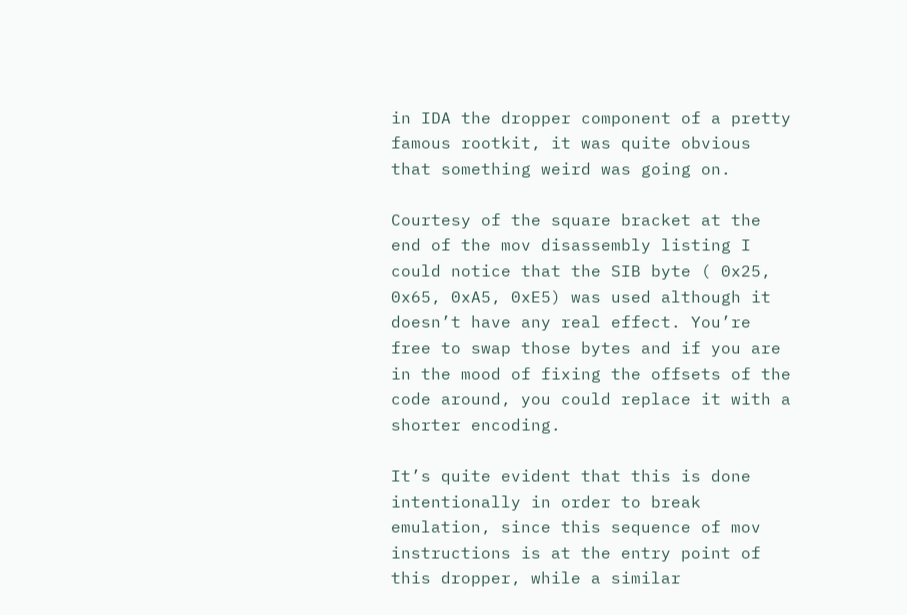in IDA the dropper component of a pretty famous rootkit, it was quite obvious that something weird was going on.

Courtesy of the square bracket at the end of the mov disassembly listing I could notice that the SIB byte ( 0x25, 0x65, 0xA5, 0xE5) was used although it doesn’t have any real effect. You’re free to swap those bytes and if you are in the mood of fixing the offsets of the code around, you could replace it with a shorter encoding.

It’s quite evident that this is done intentionally in order to break emulation, since this sequence of mov instructions is at the entry point of this dropper, while a similar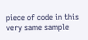piece of code in this very same sample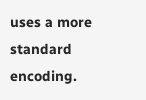uses a more standard encoding.